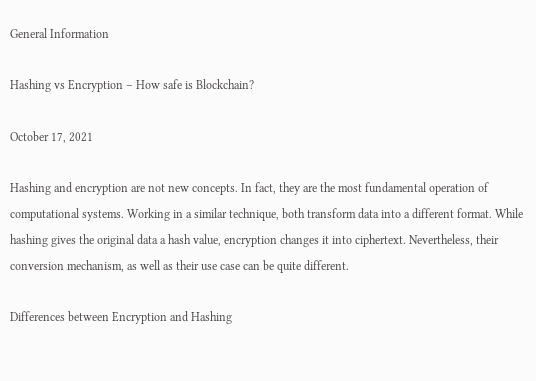General Information

Hashing vs Encryption – How safe is Blockchain?

October 17, 2021

Hashing and encryption are not new concepts. In fact, they are the most fundamental operation of computational systems. Working in a similar technique, both transform data into a different format. While hashing gives the original data a hash value, encryption changes it into ciphertext. Nevertheless, their conversion mechanism, as well as their use case can be quite different.

Differences between Encryption and Hashing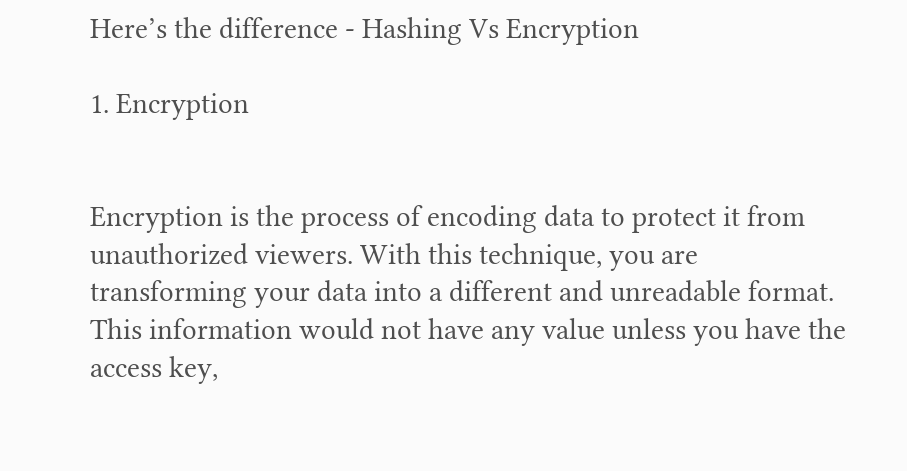Here’s the difference - Hashing Vs Encryption

1. Encryption


Encryption is the process of encoding data to protect it from unauthorized viewers. With this technique, you are transforming your data into a different and unreadable format. This information would not have any value unless you have the access key,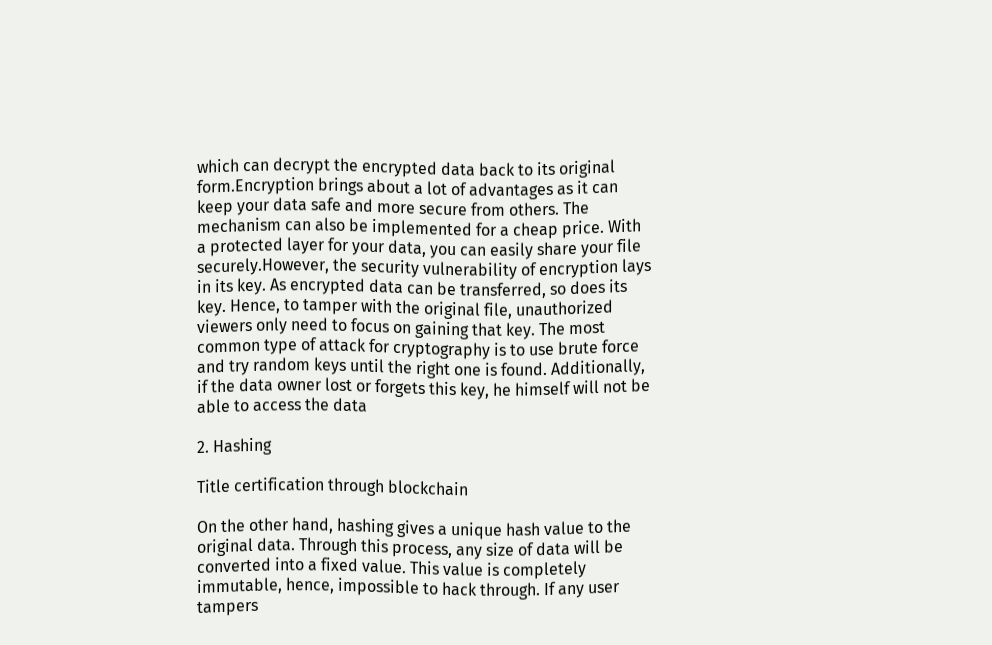which can decrypt the encrypted data back to its original form.Encryption brings about a lot of advantages as it can keep your data safe and more secure from others. The mechanism can also be implemented for a cheap price. With a protected layer for your data, you can easily share your file securely.However, the security vulnerability of encryption lays in its key. As encrypted data can be transferred, so does its key. Hence, to tamper with the original file, unauthorized viewers only need to focus on gaining that key. The most common type of attack for cryptography is to use brute force and try random keys until the right one is found. Additionally, if the data owner lost or forgets this key, he himself will not be able to access the data

2. Hashing

Title certification through blockchain

On the other hand, hashing gives a unique hash value to the original data. Through this process, any size of data will be converted into a fixed value. This value is completely immutable, hence, impossible to hack through. If any user tampers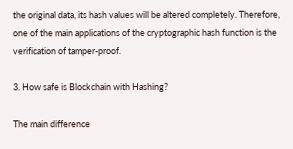the original data, its hash values will be altered completely. Therefore, one of the main applications of the cryptographic hash function is the verification of tamper-proof.

3. How safe is Blockchain with Hashing?

The main difference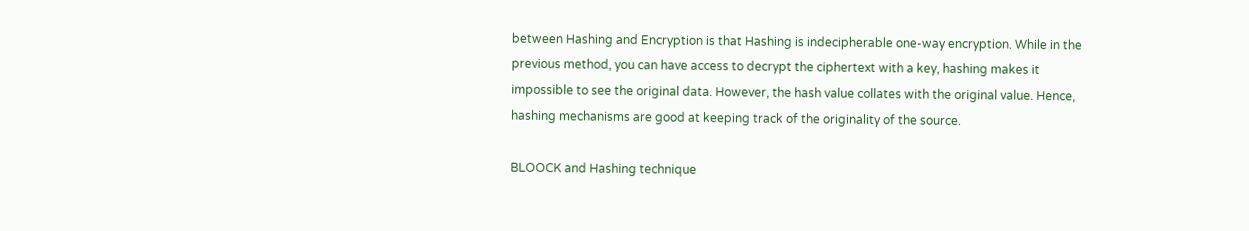between Hashing and Encryption is that Hashing is indecipherable one-way encryption. While in the previous method, you can have access to decrypt the ciphertext with a key, hashing makes it impossible to see the original data. However, the hash value collates with the original value. Hence, hashing mechanisms are good at keeping track of the originality of the source.

BLOOCK and Hashing technique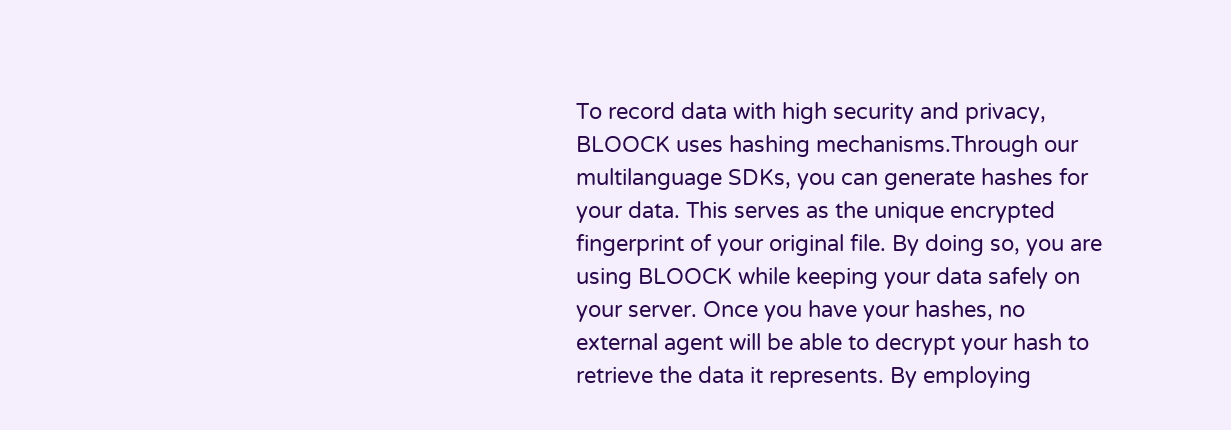To record data with high security and privacy, BLOOCK uses hashing mechanisms.Through our multilanguage SDKs, you can generate hashes for your data. This serves as the unique encrypted fingerprint of your original file. By doing so, you are using BLOOCK while keeping your data safely on your server. Once you have your hashes, no external agent will be able to decrypt your hash to retrieve the data it represents. By employing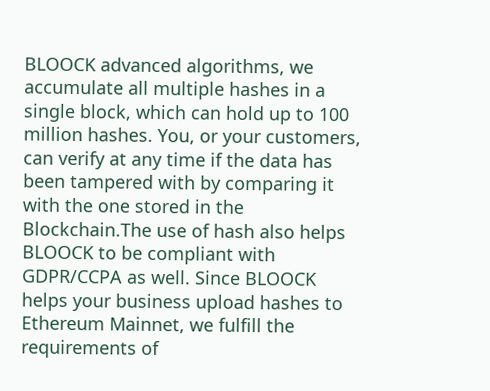BLOOCK advanced algorithms, we accumulate all multiple hashes in a single block, which can hold up to 100 million hashes. You, or your customers, can verify at any time if the data has been tampered with by comparing it with the one stored in the Blockchain.The use of hash also helps BLOOCK to be compliant with GDPR/CCPA as well. Since BLOOCK helps your business upload hashes to Ethereum Mainnet, we fulfill the requirements of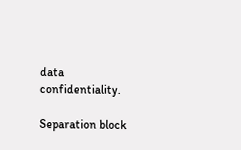data confidentiality.

Separation block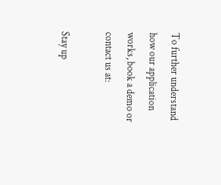To further understand how our application works, book a demo or contact us at:

Stay up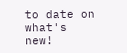to date on what's new!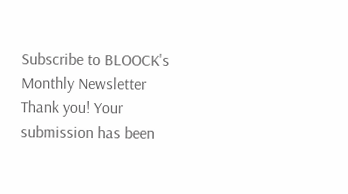Subscribe to BLOOCK's Monthly Newsletter
Thank you! Your submission has been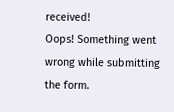received!
Oops! Something went wrong while submitting the form.